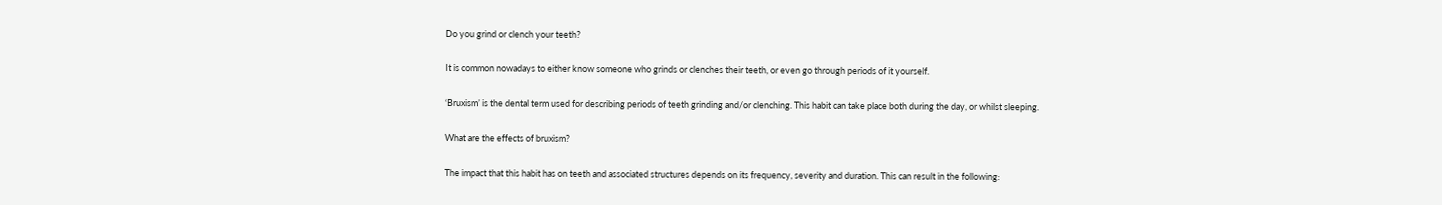Do you grind or clench your teeth?

It is common nowadays to either know someone who grinds or clenches their teeth, or even go through periods of it yourself.

‘Bruxism’ is the dental term used for describing periods of teeth grinding and/or clenching. This habit can take place both during the day, or whilst sleeping.

What are the effects of bruxism?

The impact that this habit has on teeth and associated structures depends on its frequency, severity and duration. This can result in the following: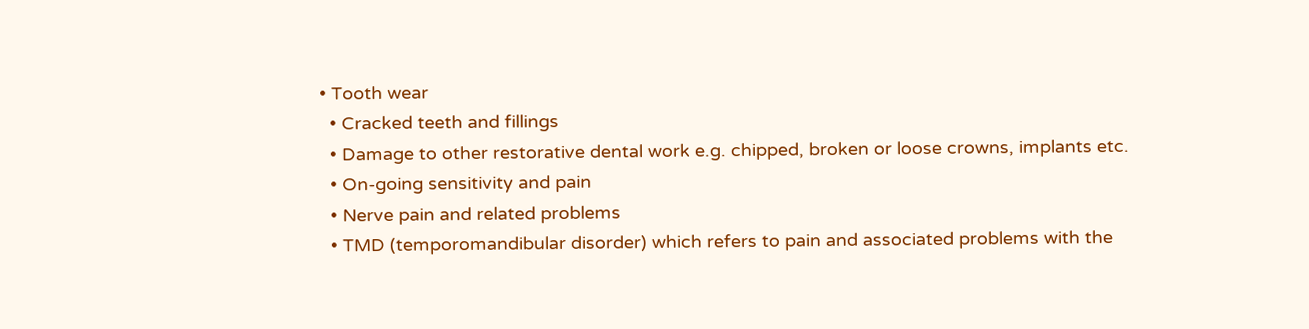• Tooth wear
  • Cracked teeth and fillings
  • Damage to other restorative dental work e.g. chipped, broken or loose crowns, implants etc.
  • On-going sensitivity and pain
  • Nerve pain and related problems
  • TMD (temporomandibular disorder) which refers to pain and associated problems with the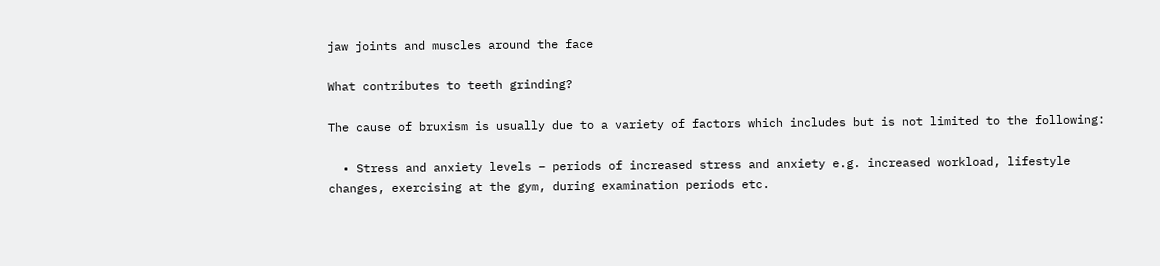jaw joints and muscles around the face

What contributes to teeth grinding?

The cause of bruxism is usually due to a variety of factors which includes but is not limited to the following:

  • Stress and anxiety levels – periods of increased stress and anxiety e.g. increased workload, lifestyle changes, exercising at the gym, during examination periods etc.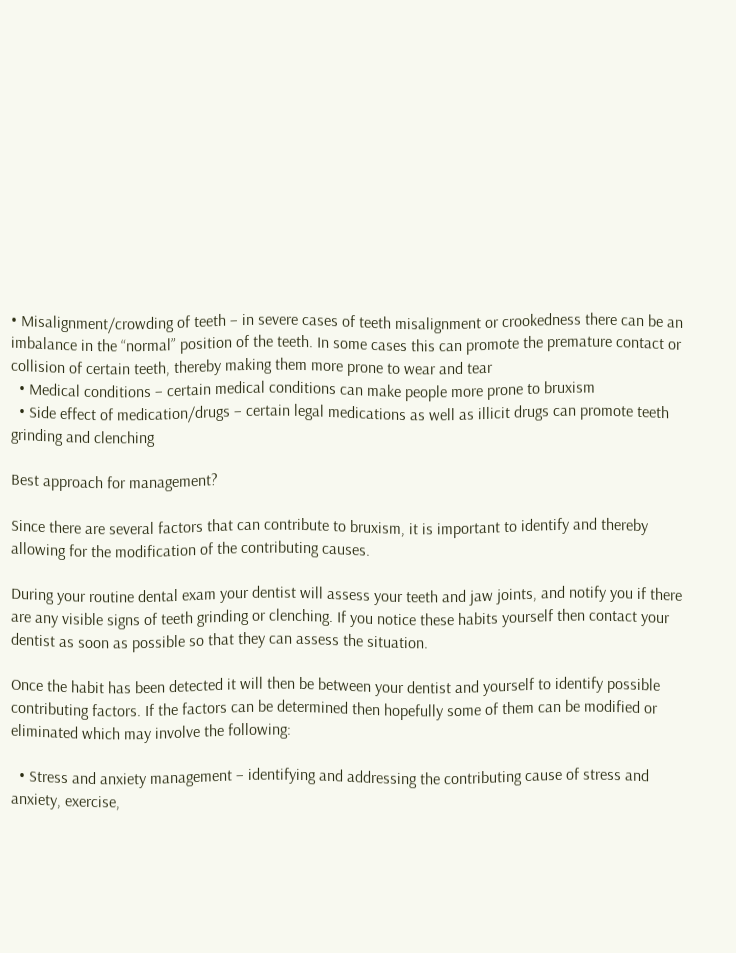• Misalignment/crowding of teeth – in severe cases of teeth misalignment or crookedness there can be an imbalance in the “normal” position of the teeth. In some cases this can promote the premature contact or collision of certain teeth, thereby making them more prone to wear and tear
  • Medical conditions – certain medical conditions can make people more prone to bruxism
  • Side effect of medication/drugs – certain legal medications as well as illicit drugs can promote teeth grinding and clenching

Best approach for management?

Since there are several factors that can contribute to bruxism, it is important to identify and thereby allowing for the modification of the contributing causes.

During your routine dental exam your dentist will assess your teeth and jaw joints, and notify you if there are any visible signs of teeth grinding or clenching. If you notice these habits yourself then contact your dentist as soon as possible so that they can assess the situation.

Once the habit has been detected it will then be between your dentist and yourself to identify possible contributing factors. If the factors can be determined then hopefully some of them can be modified or eliminated which may involve the following:

  • Stress and anxiety management – identifying and addressing the contributing cause of stress and anxiety, exercise,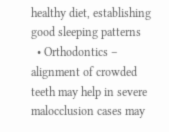healthy diet, establishing good sleeping patterns
  • Orthodontics – alignment of crowded teeth may help in severe malocclusion cases may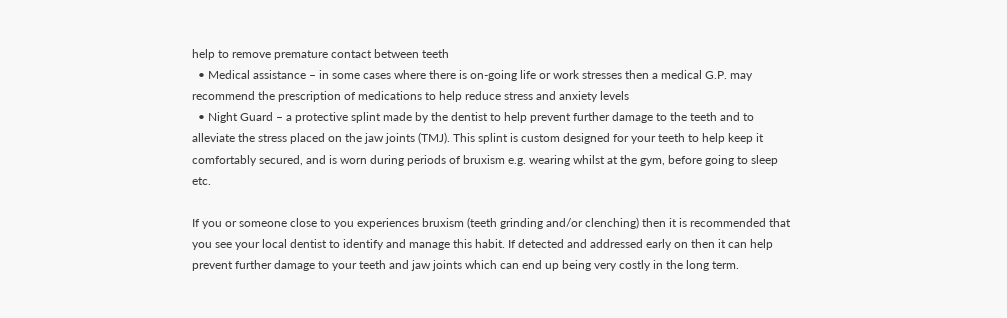help to remove premature contact between teeth
  • Medical assistance – in some cases where there is on-going life or work stresses then a medical G.P. may recommend the prescription of medications to help reduce stress and anxiety levels
  • Night Guard – a protective splint made by the dentist to help prevent further damage to the teeth and to alleviate the stress placed on the jaw joints (TMJ). This splint is custom designed for your teeth to help keep it comfortably secured, and is worn during periods of bruxism e.g. wearing whilst at the gym, before going to sleep etc.

If you or someone close to you experiences bruxism (teeth grinding and/or clenching) then it is recommended that you see your local dentist to identify and manage this habit. If detected and addressed early on then it can help prevent further damage to your teeth and jaw joints which can end up being very costly in the long term.